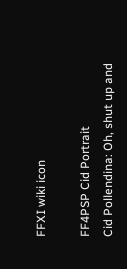FFXI wiki icon

FF4PSP Cid Portrait
Cid Pollendina: Oh, shut up and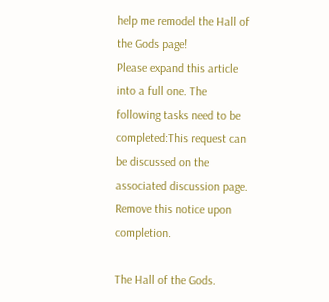help me remodel the Hall of the Gods page!
Please expand this article into a full one. The following tasks need to be completed:This request can be discussed on the associated discussion page. Remove this notice upon completion.

The Hall of the Gods.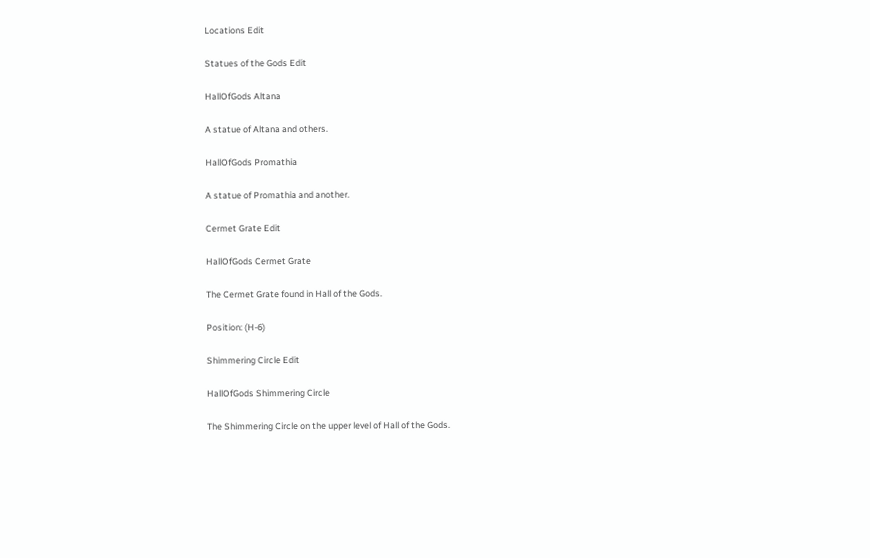Locations Edit

Statues of the Gods Edit

HallOfGods Altana

A statue of Altana and others.

HallOfGods Promathia

A statue of Promathia and another.

Cermet Grate Edit

HallOfGods Cermet Grate

The Cermet Grate found in Hall of the Gods.

Position: (H-6)

Shimmering Circle Edit

HallOfGods Shimmering Circle

The Shimmering Circle on the upper level of Hall of the Gods.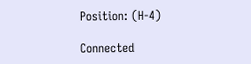Position: (H-4)

Connected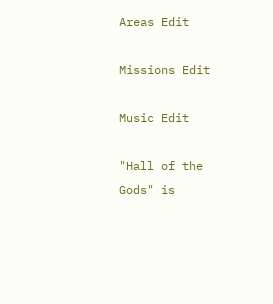Areas Edit

Missions Edit

Music Edit

"Hall of the Gods" is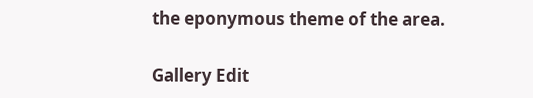the eponymous theme of the area.

Gallery Edit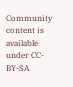Community content is available under CC-BY-SA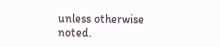unless otherwise noted.